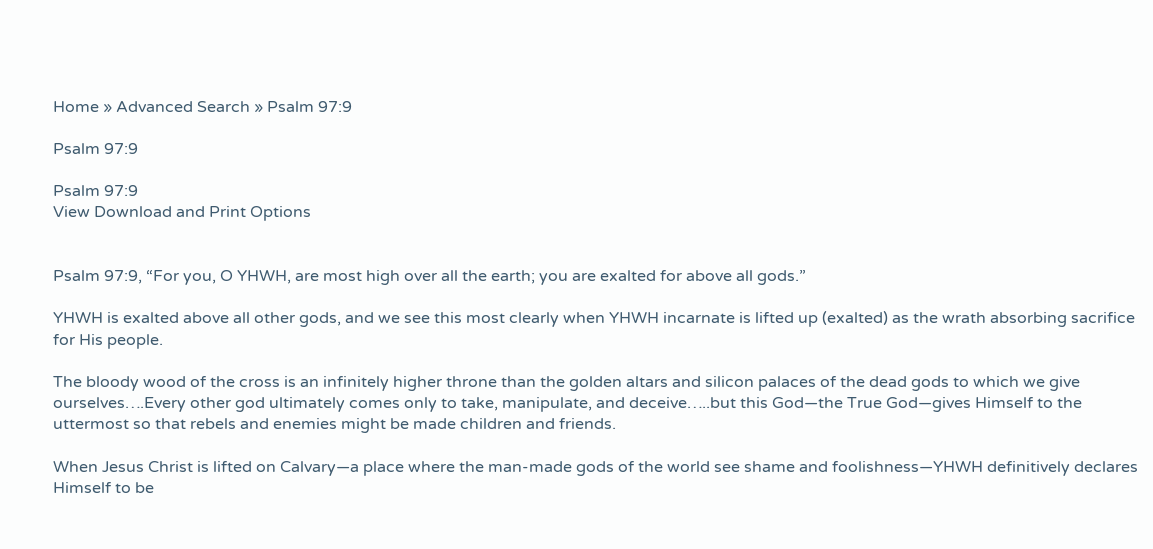Home » Advanced Search » Psalm 97:9

Psalm 97:9

Psalm 97:9
View Download and Print Options


Psalm 97:9, “For you, O YHWH, are most high over all the earth; you are exalted for above all gods.”

YHWH is exalted above all other gods, and we see this most clearly when YHWH incarnate is lifted up (exalted) as the wrath absorbing sacrifice for His people.

The bloody wood of the cross is an infinitely higher throne than the golden altars and silicon palaces of the dead gods to which we give ourselves….Every other god ultimately comes only to take, manipulate, and deceive…..but this God—the True God—gives Himself to the uttermost so that rebels and enemies might be made children and friends.

When Jesus Christ is lifted on Calvary—a place where the man-made gods of the world see shame and foolishness—YHWH definitively declares Himself to be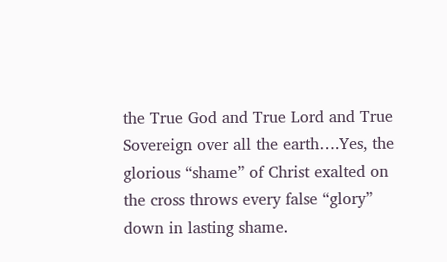the True God and True Lord and True Sovereign over all the earth….Yes, the glorious “shame” of Christ exalted on the cross throws every false “glory” down in lasting shame.